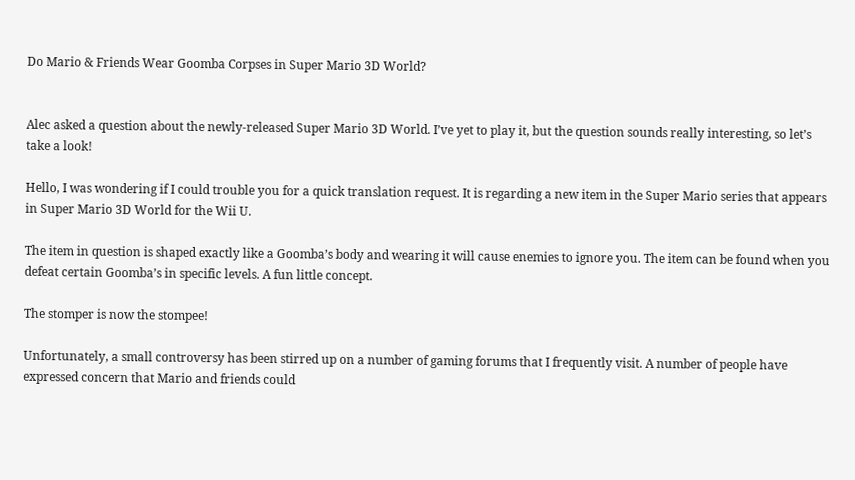Do Mario & Friends Wear Goomba Corpses in Super Mario 3D World?


Alec asked a question about the newly-released Super Mario 3D World. I’ve yet to play it, but the question sounds really interesting, so let’s take a look!

Hello, I was wondering if I could trouble you for a quick translation request. It is regarding a new item in the Super Mario series that appears in Super Mario 3D World for the Wii U.

The item in question is shaped exactly like a Goomba’s body and wearing it will cause enemies to ignore you. The item can be found when you defeat certain Goomba’s in specific levels. A fun little concept.

The stomper is now the stompee!

Unfortunately, a small controversy has been stirred up on a number of gaming forums that I frequently visit. A number of people have expressed concern that Mario and friends could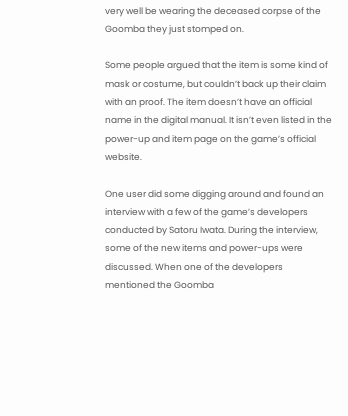very well be wearing the deceased corpse of the Goomba they just stomped on.

Some people argued that the item is some kind of mask or costume, but couldn’t back up their claim with an proof. The item doesn’t have an official name in the digital manual. It isn’t even listed in the power-up and item page on the game’s official website.

One user did some digging around and found an interview with a few of the game’s developers conducted by Satoru Iwata. During the interview, some of the new items and power-ups were discussed. When one of the developers mentioned the Goomba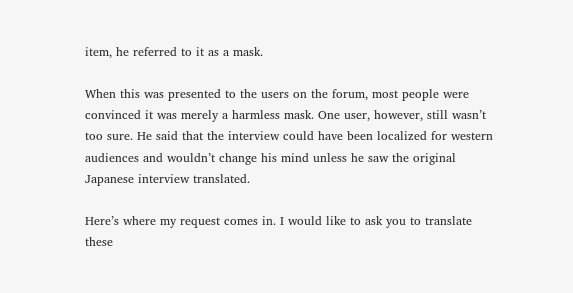item, he referred to it as a mask.

When this was presented to the users on the forum, most people were convinced it was merely a harmless mask. One user, however, still wasn’t too sure. He said that the interview could have been localized for western audiences and wouldn’t change his mind unless he saw the original Japanese interview translated.

Here’s where my request comes in. I would like to ask you to translate these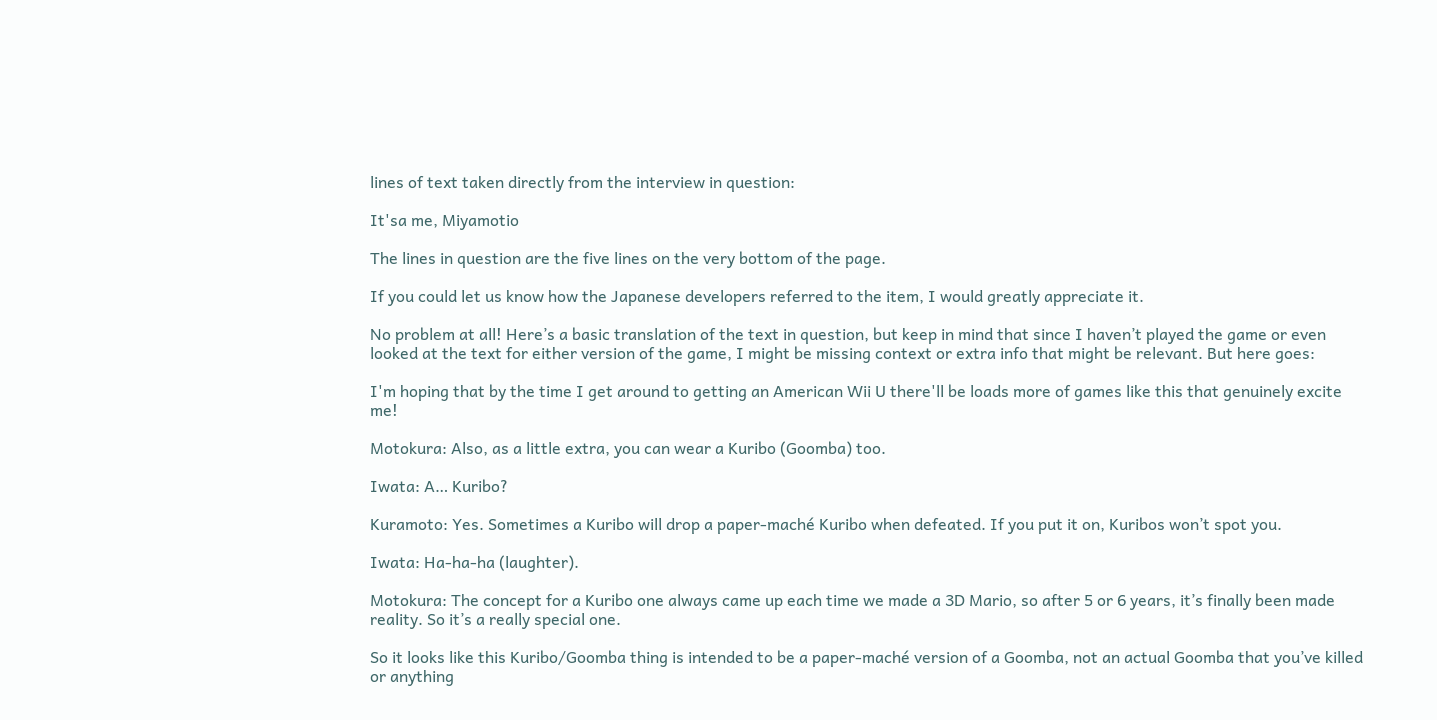lines of text taken directly from the interview in question:

It'sa me, Miyamotio

The lines in question are the five lines on the very bottom of the page.

If you could let us know how the Japanese developers referred to the item, I would greatly appreciate it.

No problem at all! Here’s a basic translation of the text in question, but keep in mind that since I haven’t played the game or even looked at the text for either version of the game, I might be missing context or extra info that might be relevant. But here goes:

I'm hoping that by the time I get around to getting an American Wii U there'll be loads more of games like this that genuinely excite me!

Motokura: Also, as a little extra, you can wear a Kuribo (Goomba) too.

Iwata: A… Kuribo?

Kuramoto: Yes. Sometimes a Kuribo will drop a paper-maché Kuribo when defeated. If you put it on, Kuribos won’t spot you.

Iwata: Ha-ha-ha (laughter).

Motokura: The concept for a Kuribo one always came up each time we made a 3D Mario, so after 5 or 6 years, it’s finally been made reality. So it’s a really special one.

So it looks like this Kuribo/Goomba thing is intended to be a paper-maché version of a Goomba, not an actual Goomba that you’ve killed or anything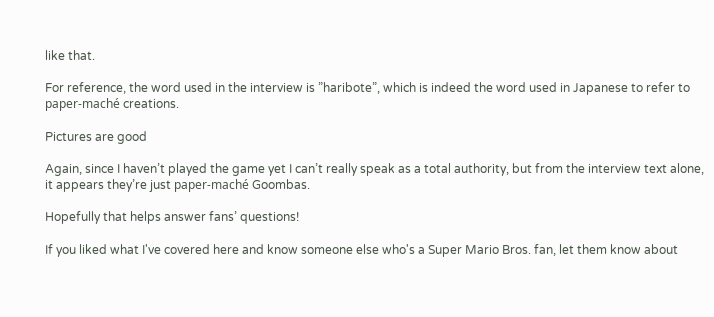like that.

For reference, the word used in the interview is ”haribote”, which is indeed the word used in Japanese to refer to paper-maché creations.

Pictures are good

Again, since I haven’t played the game yet I can’t really speak as a total authority, but from the interview text alone, it appears they’re just paper-maché Goombas.

Hopefully that helps answer fans’ questions!

If you liked what I've covered here and know someone else who's a Super Mario Bros. fan, let them know about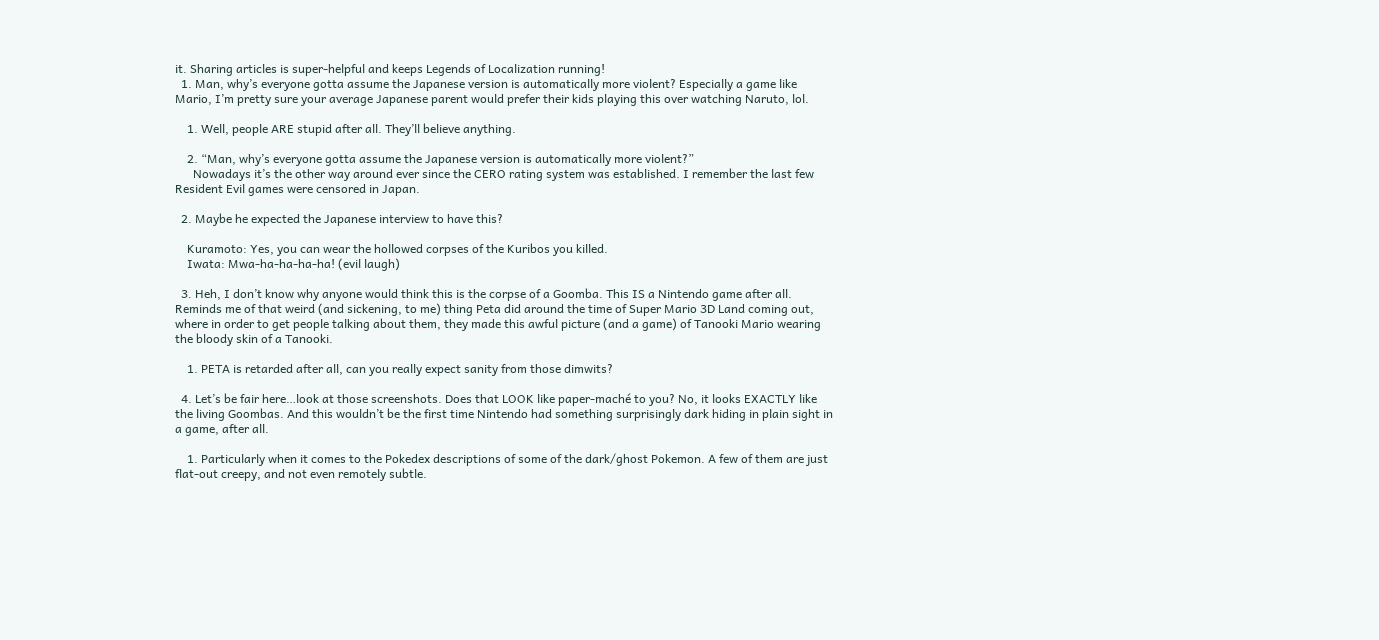it. Sharing articles is super-helpful and keeps Legends of Localization running!
  1. Man, why’s everyone gotta assume the Japanese version is automatically more violent? Especially a game like Mario, I’m pretty sure your average Japanese parent would prefer their kids playing this over watching Naruto, lol.

    1. Well, people ARE stupid after all. They’ll believe anything.

    2. “Man, why’s everyone gotta assume the Japanese version is automatically more violent?”
      Nowadays it’s the other way around ever since the CERO rating system was established. I remember the last few Resident Evil games were censored in Japan.

  2. Maybe he expected the Japanese interview to have this?

    Kuramoto: Yes, you can wear the hollowed corpses of the Kuribos you killed.
    Iwata: Mwa-ha-ha-ha-ha! (evil laugh)

  3. Heh, I don’t know why anyone would think this is the corpse of a Goomba. This IS a Nintendo game after all. Reminds me of that weird (and sickening, to me) thing Peta did around the time of Super Mario 3D Land coming out, where in order to get people talking about them, they made this awful picture (and a game) of Tanooki Mario wearing the bloody skin of a Tanooki.

    1. PETA is retarded after all, can you really expect sanity from those dimwits?

  4. Let’s be fair here…look at those screenshots. Does that LOOK like paper-maché to you? No, it looks EXACTLY like the living Goombas. And this wouldn’t be the first time Nintendo had something surprisingly dark hiding in plain sight in a game, after all.

    1. Particularly when it comes to the Pokedex descriptions of some of the dark/ghost Pokemon. A few of them are just flat-out creepy, and not even remotely subtle.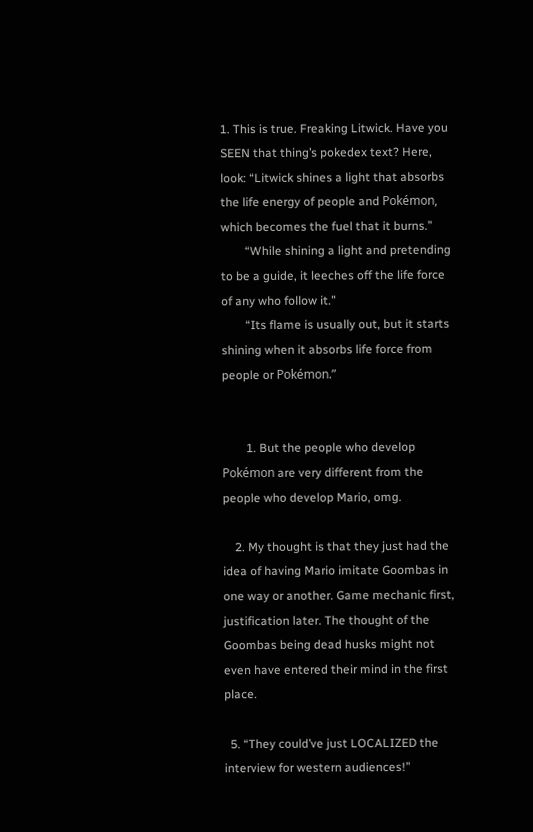1. This is true. Freaking Litwick. Have you SEEN that thing’s pokedex text? Here, look: “Litwick shines a light that absorbs the life energy of people and Pokémon, which becomes the fuel that it burns.”
        “While shining a light and pretending to be a guide, it leeches off the life force of any who follow it.”
        “Its flame is usually out, but it starts shining when it absorbs life force from people or Pokémon.”


        1. But the people who develop Pokémon are very different from the people who develop Mario, omg.

    2. My thought is that they just had the idea of having Mario imitate Goombas in one way or another. Game mechanic first, justification later. The thought of the Goombas being dead husks might not even have entered their mind in the first place.

  5. “They could’ve just LOCALIZED the interview for western audiences!”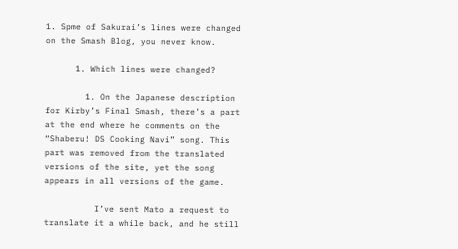1. Spme of Sakurai’s lines were changed on the Smash Blog, you never know.

      1. Which lines were changed?

        1. On the Japanese description for Kirby’s Final Smash, there’s a part at the end where he comments on the “Shaberu! DS Cooking Navi” song. This part was removed from the translated versions of the site, yet the song appears in all versions of the game.

          I’ve sent Mato a request to translate it a while back, and he still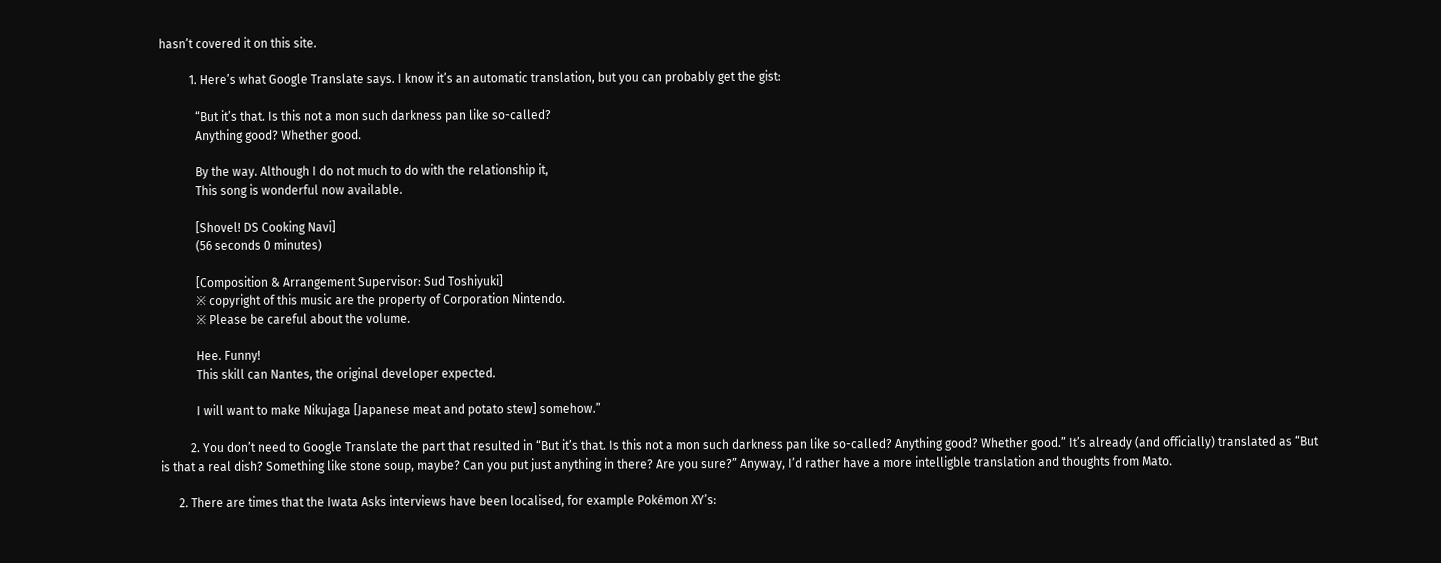hasn’t covered it on this site.

          1. Here’s what Google Translate says. I know it’s an automatic translation, but you can probably get the gist:

            “But it’s that. Is this not a mon such darkness pan like so-called?
            Anything good? Whether good.

            By the way. Although I do not much to do with the relationship it,
            This song is wonderful now available.

            [Shovel! DS Cooking Navi]
            (56 seconds 0 minutes)

            [Composition & Arrangement Supervisor: Sud Toshiyuki]
            ※ copyright of this music are the property of Corporation Nintendo.
            ※ Please be careful about the volume.

            Hee. Funny!
            This skill can Nantes, the original developer expected.

            I will want to make Nikujaga [Japanese meat and potato stew] somehow.”

          2. You don’t need to Google Translate the part that resulted in “But it’s that. Is this not a mon such darkness pan like so-called? Anything good? Whether good.” It’s already (and officially) translated as “But is that a real dish? Something like stone soup, maybe? Can you put just anything in there? Are you sure?” Anyway, I’d rather have a more intelligble translation and thoughts from Mato.

      2. There are times that the Iwata Asks interviews have been localised, for example Pokémon XY’s: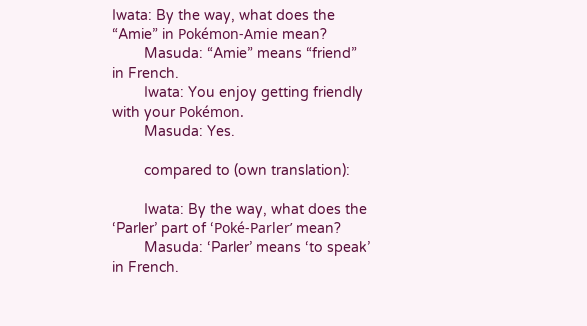Iwata: By the way, what does the “Amie” in Pokémon-Amie mean?
        Masuda: “Amie” means “friend” in French.
        Iwata: You enjoy getting friendly with your Pokémon.
        Masuda: Yes.

        compared to (own translation):

        Iwata: By the way, what does the ‘Parler’ part of ‘Poké-Parler’ mean?
        Masuda: ‘Parler’ means ‘to speak’ in French.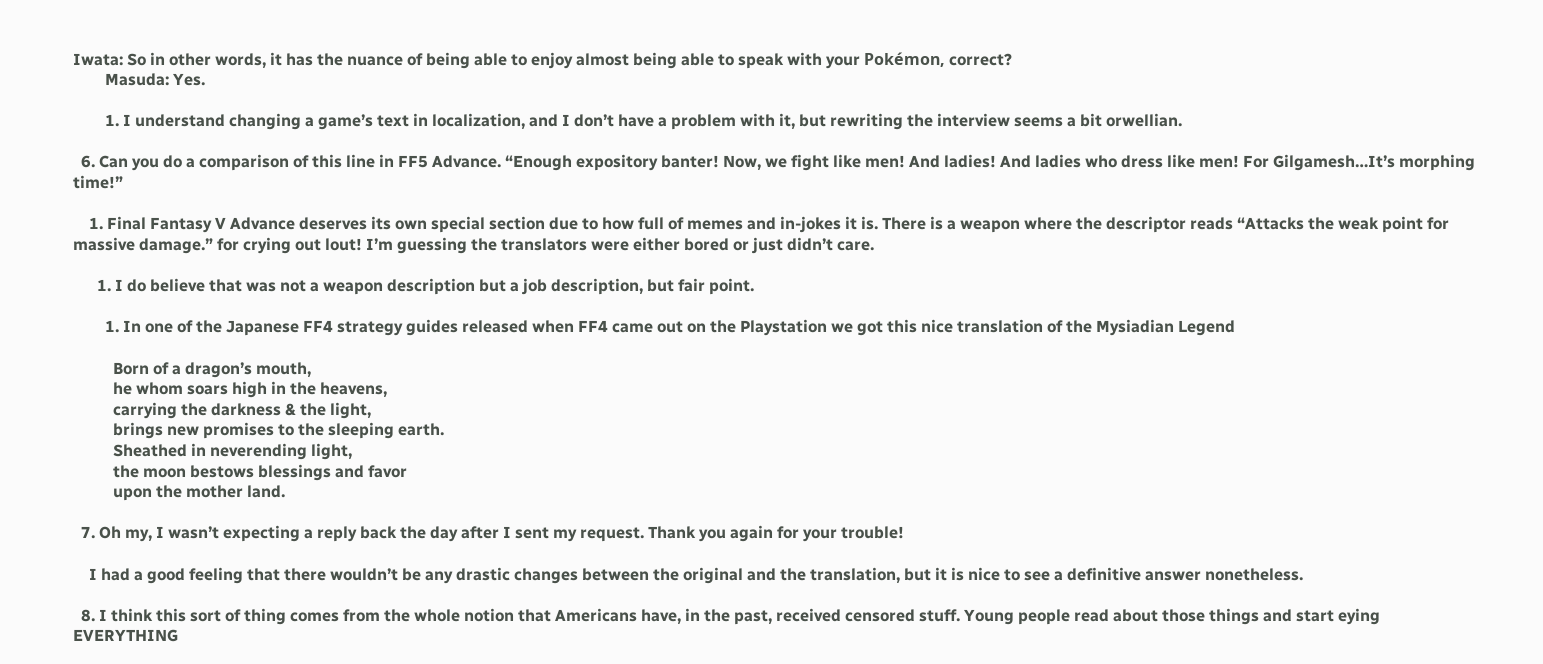Iwata: So in other words, it has the nuance of being able to enjoy almost being able to speak with your Pokémon, correct?
        Masuda: Yes.

        1. I understand changing a game’s text in localization, and I don’t have a problem with it, but rewriting the interview seems a bit orwellian.

  6. Can you do a comparison of this line in FF5 Advance. “Enough expository banter! Now, we fight like men! And ladies! And ladies who dress like men! For Gilgamesh…It’s morphing time!”

    1. Final Fantasy V Advance deserves its own special section due to how full of memes and in-jokes it is. There is a weapon where the descriptor reads “Attacks the weak point for massive damage.” for crying out lout! I’m guessing the translators were either bored or just didn’t care.

      1. I do believe that was not a weapon description but a job description, but fair point.

        1. In one of the Japanese FF4 strategy guides released when FF4 came out on the Playstation we got this nice translation of the Mysiadian Legend

          Born of a dragon’s mouth,
          he whom soars high in the heavens,
          carrying the darkness & the light,
          brings new promises to the sleeping earth.
          Sheathed in neverending light,
          the moon bestows blessings and favor
          upon the mother land.

  7. Oh my, I wasn’t expecting a reply back the day after I sent my request. Thank you again for your trouble!

    I had a good feeling that there wouldn’t be any drastic changes between the original and the translation, but it is nice to see a definitive answer nonetheless.

  8. I think this sort of thing comes from the whole notion that Americans have, in the past, received censored stuff. Young people read about those things and start eying EVERYTHING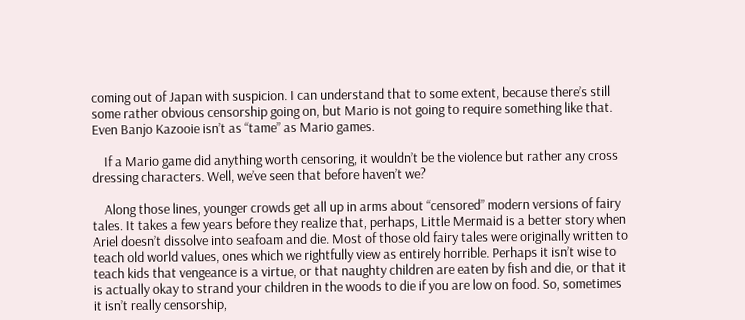coming out of Japan with suspicion. I can understand that to some extent, because there’s still some rather obvious censorship going on, but Mario is not going to require something like that. Even Banjo Kazooie isn’t as “tame” as Mario games.

    If a Mario game did anything worth censoring, it wouldn’t be the violence but rather any cross dressing characters. Well, we’ve seen that before haven’t we?

    Along those lines, younger crowds get all up in arms about “censored” modern versions of fairy tales. It takes a few years before they realize that, perhaps, Little Mermaid is a better story when Ariel doesn’t dissolve into seafoam and die. Most of those old fairy tales were originally written to teach old world values, ones which we rightfully view as entirely horrible. Perhaps it isn’t wise to teach kids that vengeance is a virtue, or that naughty children are eaten by fish and die, or that it is actually okay to strand your children in the woods to die if you are low on food. So, sometimes it isn’t really censorship,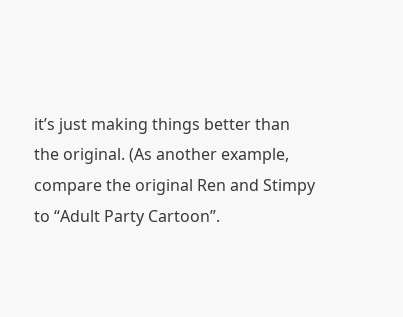it’s just making things better than the original. (As another example, compare the original Ren and Stimpy to “Adult Party Cartoon”.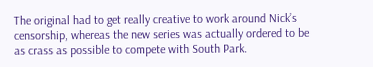The original had to get really creative to work around Nick’s censorship, whereas the new series was actually ordered to be as crass as possible to compete with South Park.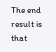The end result is that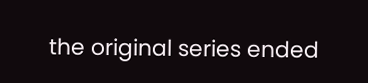the original series ended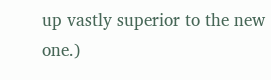up vastly superior to the new one.)